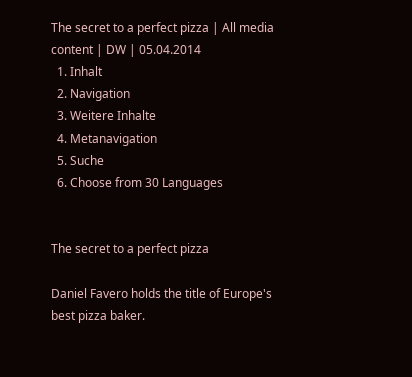The secret to a perfect pizza | All media content | DW | 05.04.2014
  1. Inhalt
  2. Navigation
  3. Weitere Inhalte
  4. Metanavigation
  5. Suche
  6. Choose from 30 Languages


The secret to a perfect pizza

Daniel Favero holds the title of Europe's best pizza baker.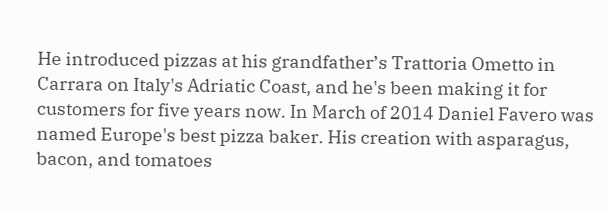He introduced pizzas at his grandfather’s Trattoria Ometto in Carrara on Italy's Adriatic Coast, and he's been making it for customers for five years now. In March of 2014 Daniel Favero was named Europe's best pizza baker. His creation with asparagus, bacon, and tomatoes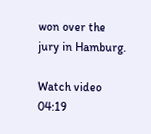won over the jury in Hamburg.

Watch video 04:19